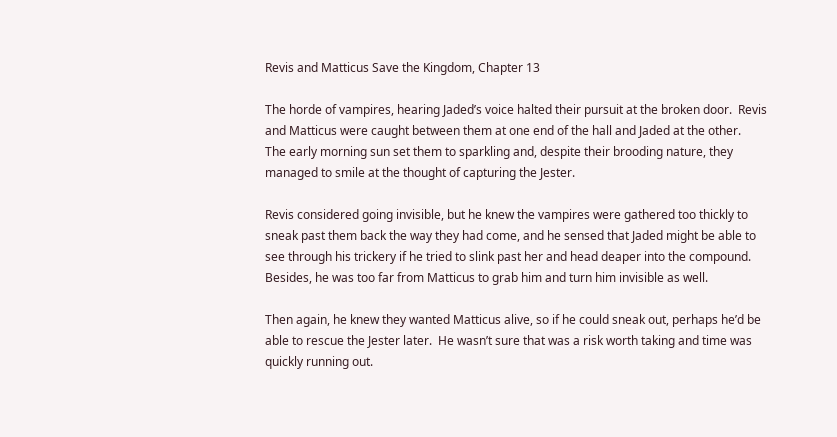Revis and Matticus Save the Kingdom, Chapter 13

The horde of vampires, hearing Jaded’s voice halted their pursuit at the broken door.  Revis and Matticus were caught between them at one end of the hall and Jaded at the other.  The early morning sun set them to sparkling and, despite their brooding nature, they managed to smile at the thought of capturing the Jester.

Revis considered going invisible, but he knew the vampires were gathered too thickly to sneak past them back the way they had come, and he sensed that Jaded might be able to see through his trickery if he tried to slink past her and head deaper into the compound.  Besides, he was too far from Matticus to grab him and turn him invisible as well.

Then again, he knew they wanted Matticus alive, so if he could sneak out, perhaps he’d be able to rescue the Jester later.  He wasn’t sure that was a risk worth taking and time was quickly running out.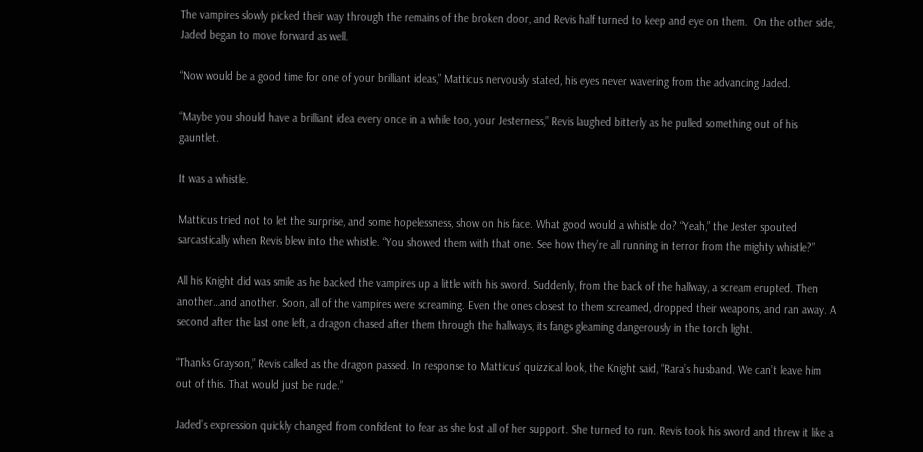The vampires slowly picked their way through the remains of the broken door, and Revis half turned to keep and eye on them.  On the other side, Jaded began to move forward as well.

“Now would be a good time for one of your brilliant ideas,” Matticus nervously stated, his eyes never wavering from the advancing Jaded.

“Maybe you should have a brilliant idea every once in a while too, your Jesterness,” Revis laughed bitterly as he pulled something out of his gauntlet.

It was a whistle.

Matticus tried not to let the surprise, and some hopelessness, show on his face. What good would a whistle do? “Yeah,” the Jester spouted sarcastically when Revis blew into the whistle. “You showed them with that one. See how they’re all running in terror from the mighty whistle?”

All his Knight did was smile as he backed the vampires up a little with his sword. Suddenly, from the back of the hallway, a scream erupted. Then another…and another. Soon, all of the vampires were screaming. Even the ones closest to them screamed, dropped their weapons, and ran away. A second after the last one left, a dragon chased after them through the hallways, its fangs gleaming dangerously in the torch light.

“Thanks Grayson,” Revis called as the dragon passed. In response to Matticus’ quizzical look, the Knight said, “Rara’s husband. We can’t leave him out of this. That would just be rude.”

Jaded’s expression quickly changed from confident to fear as she lost all of her support. She turned to run. Revis took his sword and threw it like a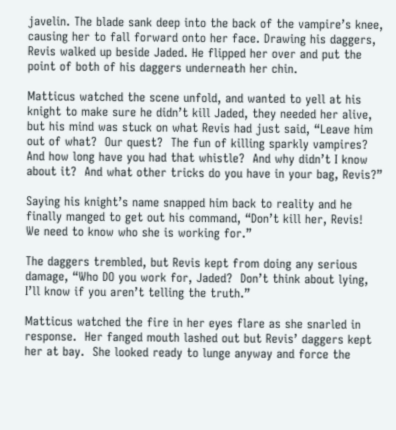javelin. The blade sank deep into the back of the vampire’s knee, causing her to fall forward onto her face. Drawing his daggers, Revis walked up beside Jaded. He flipped her over and put the point of both of his daggers underneath her chin.

Matticus watched the scene unfold, and wanted to yell at his knight to make sure he didn’t kill Jaded, they needed her alive, but his mind was stuck on what Revis had just said, “Leave him out of what?  Our quest?  The fun of killing sparkly vampires?  And how long have you had that whistle?  And why didn’t I know about it?  And what other tricks do you have in your bag, Revis?”

Saying his knight’s name snapped him back to reality and he finally manged to get out his command, “Don’t kill her, Revis!  We need to know who she is working for.”

The daggers trembled, but Revis kept from doing any serious damage, “Who DO you work for, Jaded?  Don’t think about lying, I’ll know if you aren’t telling the truth.”

Matticus watched the fire in her eyes flare as she snarled in response.  Her fanged mouth lashed out but Revis’ daggers kept her at bay.  She looked ready to lunge anyway and force the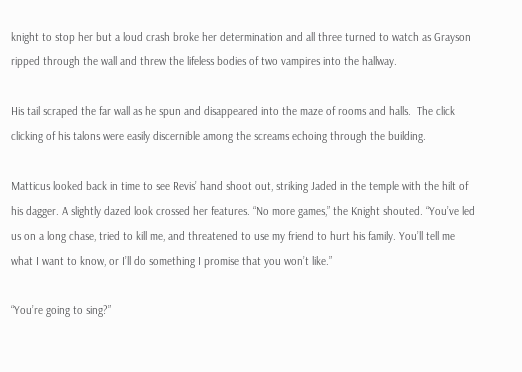knight to stop her but a loud crash broke her determination and all three turned to watch as Grayson ripped through the wall and threw the lifeless bodies of two vampires into the hallway.

His tail scraped the far wall as he spun and disappeared into the maze of rooms and halls.  The click clicking of his talons were easily discernible among the screams echoing through the building.

Matticus looked back in time to see Revis’ hand shoot out, striking Jaded in the temple with the hilt of his dagger. A slightly dazed look crossed her features. “No more games,” the Knight shouted. “You’ve led us on a long chase, tried to kill me, and threatened to use my friend to hurt his family. You’ll tell me what I want to know, or I’ll do something I promise that you won’t like.”

“You’re going to sing?”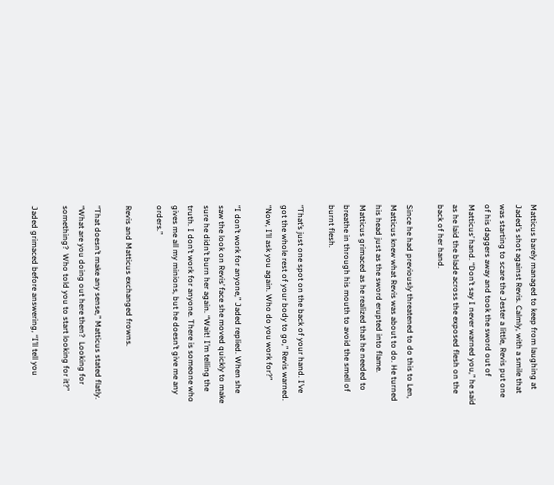Matticus barely managed to keep from laughing at Jaded’s shot against Revis. Calmly, with a smile that was starting to scare the Jester a little, Revis put one of his daggers away and took the sword out of Matticus’ hand. “Don’t say I never warned you,” he said as he laid the blade across the exposed flesh on the back of her hand.

Since he had previously threatened to do this to Len, Matticus knew what Revis was about to do. He turned his head just as the sword erupted into flame. Matticus grimaced as he realized that he needed to breathe in through his mouth to avoid the smell of burnt flesh.

“That’s just one spot on the back of your hand. I’ve got the whole rest of your body to go,” Revis warned. “Now, I’ll ask you again. Who do you work for?”

“I don’t work for anyone,” Jaded replied. When she saw the look on Revis’ face she moved quickly to make sure he didn’t burn her again. “Wait! I’m telling the truth. I don’t work for anyone. There is someone who gives me all my minions, but he doesn’t give me any orders.”

Revis and Matticus exchanged frowns.

“That doesn’t make any sense,” Matticus stated flatly.  “What are you doing out here then?  Looking for something?  Who told you to start looking for it?”

Jaded grimaced before answering, “I’ll tell you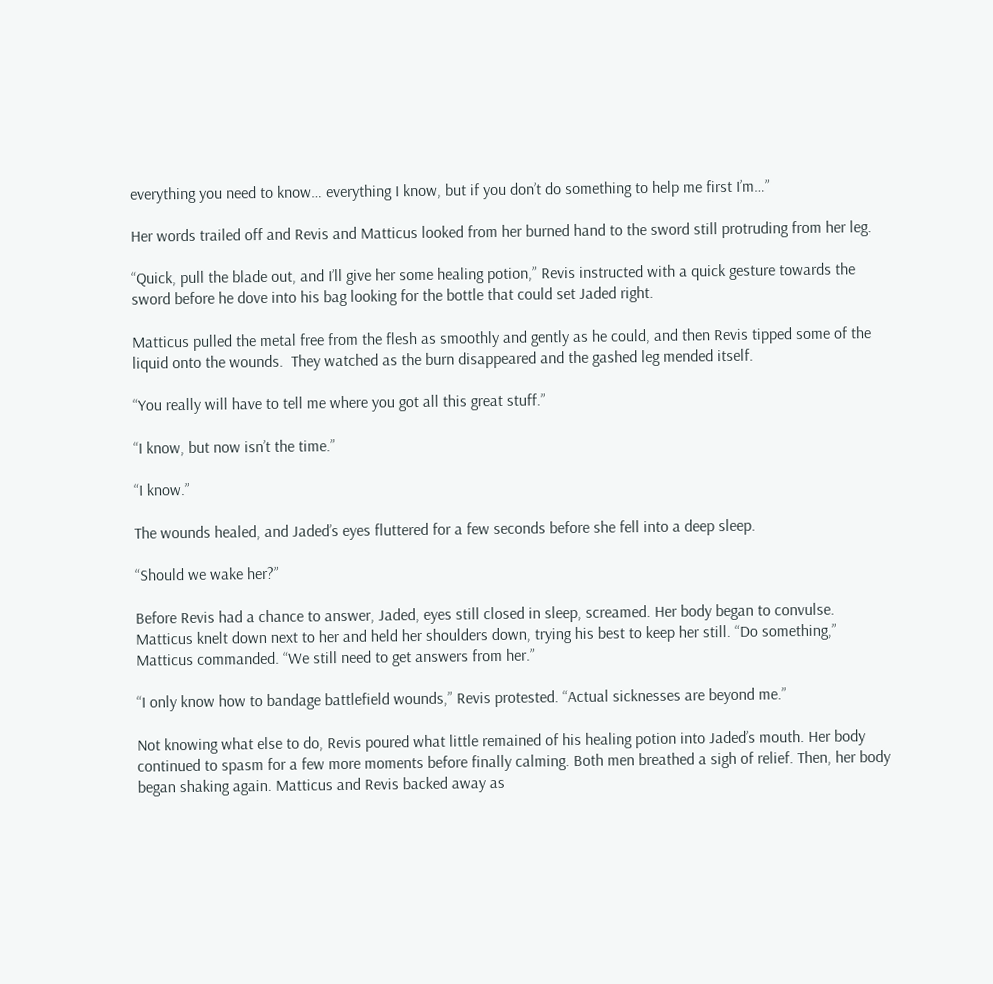everything you need to know… everything I know, but if you don’t do something to help me first I’m…”

Her words trailed off and Revis and Matticus looked from her burned hand to the sword still protruding from her leg.

“Quick, pull the blade out, and I’ll give her some healing potion,” Revis instructed with a quick gesture towards the sword before he dove into his bag looking for the bottle that could set Jaded right.

Matticus pulled the metal free from the flesh as smoothly and gently as he could, and then Revis tipped some of the liquid onto the wounds.  They watched as the burn disappeared and the gashed leg mended itself.

“You really will have to tell me where you got all this great stuff.”

“I know, but now isn’t the time.”

“I know.”

The wounds healed, and Jaded’s eyes fluttered for a few seconds before she fell into a deep sleep.

“Should we wake her?”

Before Revis had a chance to answer, Jaded, eyes still closed in sleep, screamed. Her body began to convulse. Matticus knelt down next to her and held her shoulders down, trying his best to keep her still. “Do something,” Matticus commanded. “We still need to get answers from her.”

“I only know how to bandage battlefield wounds,” Revis protested. “Actual sicknesses are beyond me.”

Not knowing what else to do, Revis poured what little remained of his healing potion into Jaded’s mouth. Her body continued to spasm for a few more moments before finally calming. Both men breathed a sigh of relief. Then, her body began shaking again. Matticus and Revis backed away as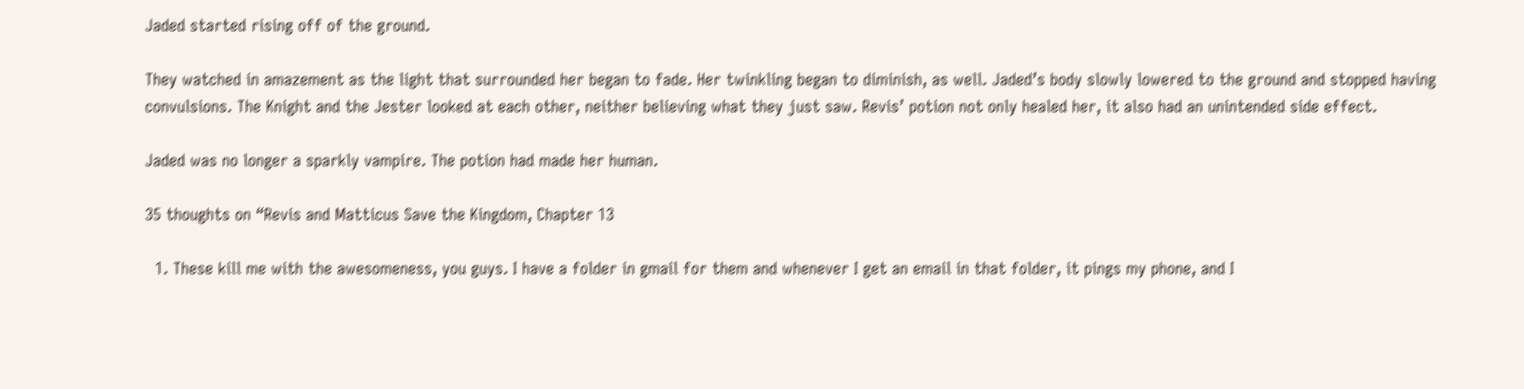Jaded started rising off of the ground.

They watched in amazement as the light that surrounded her began to fade. Her twinkling began to diminish, as well. Jaded’s body slowly lowered to the ground and stopped having convulsions. The Knight and the Jester looked at each other, neither believing what they just saw. Revis’ potion not only healed her, it also had an unintended side effect.

Jaded was no longer a sparkly vampire. The potion had made her human.

35 thoughts on “Revis and Matticus Save the Kingdom, Chapter 13

  1. These kill me with the awesomeness, you guys. I have a folder in gmail for them and whenever I get an email in that folder, it pings my phone, and I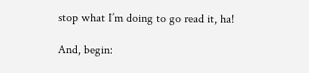stop what I’m doing to go read it, ha!

And, begin: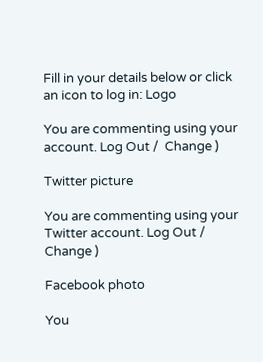Fill in your details below or click an icon to log in: Logo

You are commenting using your account. Log Out /  Change )

Twitter picture

You are commenting using your Twitter account. Log Out /  Change )

Facebook photo

You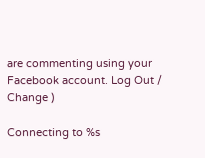are commenting using your Facebook account. Log Out /  Change )

Connecting to %s